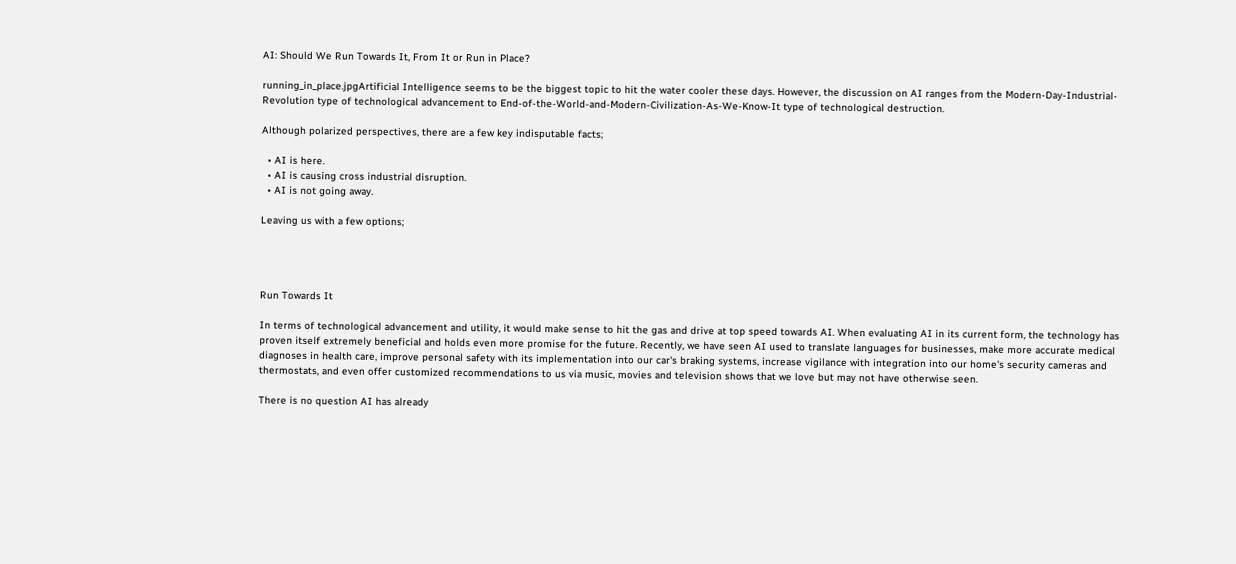AI: Should We Run Towards It, From It or Run in Place?

running_in_place.jpgArtificial Intelligence seems to be the biggest topic to hit the water cooler these days. However, the discussion on AI ranges from the Modern-Day-Industrial-Revolution type of technological advancement to End-of-the-World-and-Modern-Civilization-As-We-Know-It type of technological destruction.

Although polarized perspectives, there are a few key indisputable facts;

  • AI is here.
  • AI is causing cross industrial disruption.
  • AI is not going away.

Leaving us with a few options;




Run Towards It

In terms of technological advancement and utility, it would make sense to hit the gas and drive at top speed towards AI. When evaluating AI in its current form, the technology has proven itself extremely beneficial and holds even more promise for the future. Recently, we have seen AI used to translate languages for businesses, make more accurate medical diagnoses in health care, improve personal safety with its implementation into our car's braking systems, increase vigilance with integration into our home's security cameras and thermostats, and even offer customized recommendations to us via music, movies and television shows that we love but may not have otherwise seen.

There is no question AI has already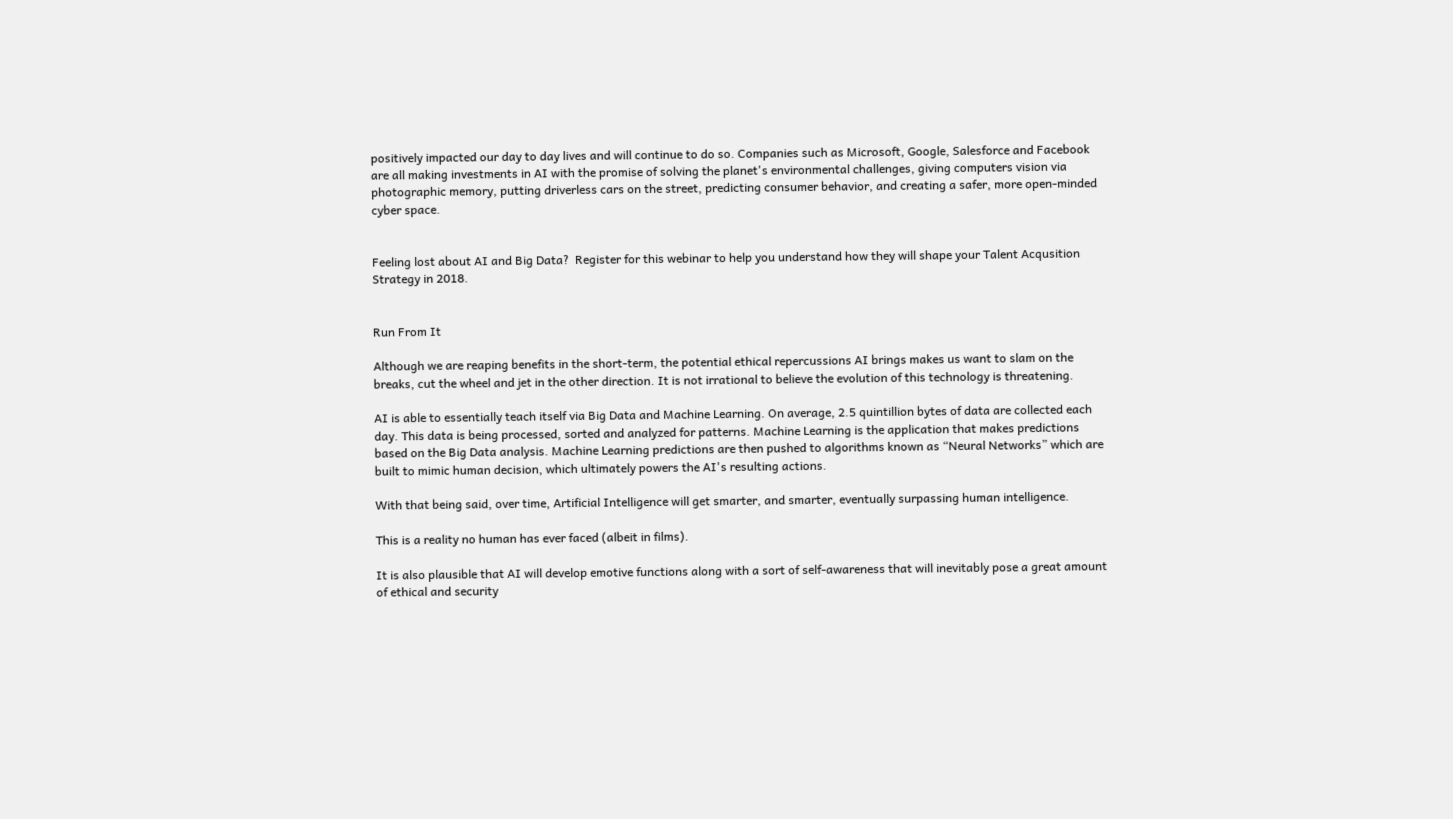positively impacted our day to day lives and will continue to do so. Companies such as Microsoft, Google, Salesforce and Facebook are all making investments in AI with the promise of solving the planet's environmental challenges, giving computers vision via photographic memory, putting driverless cars on the street, predicting consumer behavior, and creating a safer, more open-minded cyber space.


Feeling lost about AI and Big Data?  Register for this webinar to help you understand how they will shape your Talent Acqusition Strategy in 2018.


Run From It

Although we are reaping benefits in the short-term, the potential ethical repercussions AI brings makes us want to slam on the breaks, cut the wheel and jet in the other direction. It is not irrational to believe the evolution of this technology is threatening.

AI is able to essentially teach itself via Big Data and Machine Learning. On average, 2.5 quintillion bytes of data are collected each day. This data is being processed, sorted and analyzed for patterns. Machine Learning is the application that makes predictions based on the Big Data analysis. Machine Learning predictions are then pushed to algorithms known as “Neural Networks” which are built to mimic human decision, which ultimately powers the AI's resulting actions.

With that being said, over time, Artificial Intelligence will get smarter, and smarter, eventually surpassing human intelligence.

This is a reality no human has ever faced (albeit in films).

It is also plausible that AI will develop emotive functions along with a sort of self-awareness that will inevitably pose a great amount of ethical and security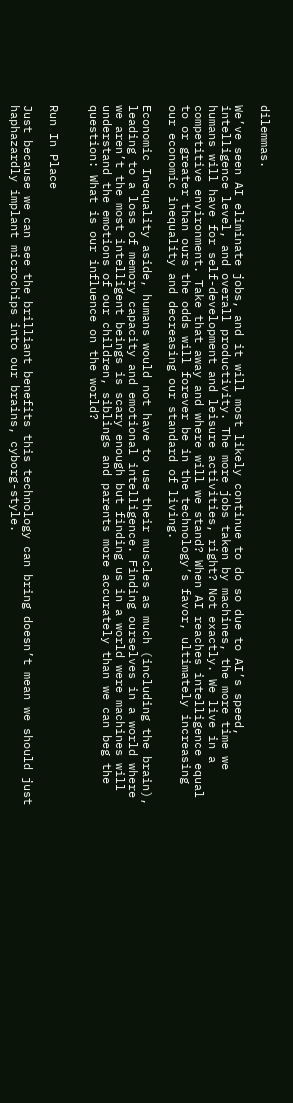dilemmas.

We’ve seen AI eliminate jobs, and it will most likely continue to do so due to AI’s speed, intelligence level, and overall productivity. The more jobs taken by machines, the more time we humans will have for self-development and leisure activities, right? Not exactly. We live in a competitive environment. Take that away and where will we stand? When AI reaches intelligence equal to or greater than ours the odds will forever be in the technology’s favor, ultimately increasing our economic inequality and decreasing our standard of living.

Economic Inequality aside, humans would not have to use their muscles as much (including the brain), leading to a loss of memory capacity and emotional intelligence. Finding ourselves in a world where we aren’t the most intelligent beings is scary enough but finding us in a world were machines will understand the emotions of our children, siblings and parents more accurately than we can beg the question: What is our influence on the world?


Run In Place

Just because we can see the brilliant benefits this technology can bring doesn’t mean we should just haphazardly implant microchips into our brains, cyborg-style.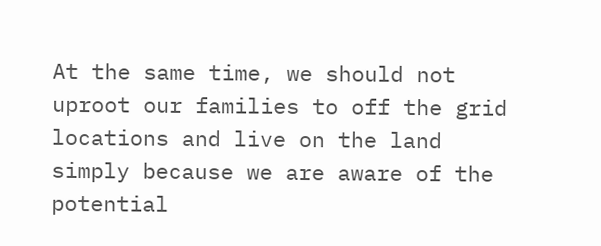At the same time, we should not uproot our families to off the grid locations and live on the land simply because we are aware of the potential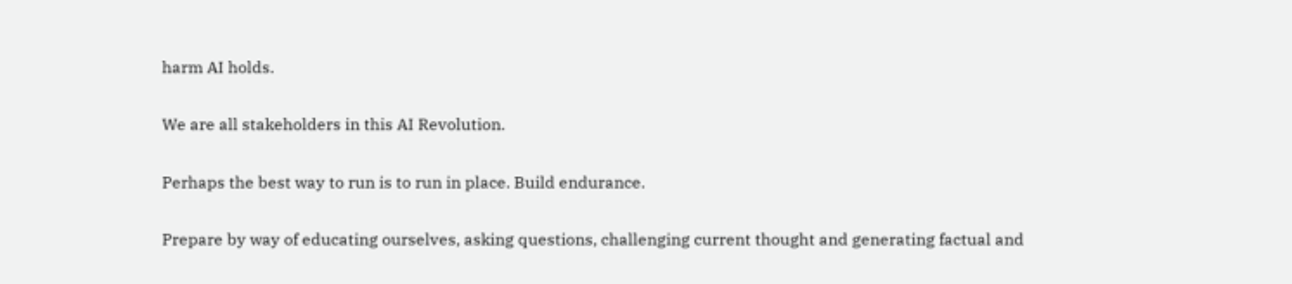harm AI holds.

We are all stakeholders in this AI Revolution.

Perhaps the best way to run is to run in place. Build endurance.

Prepare by way of educating ourselves, asking questions, challenging current thought and generating factual and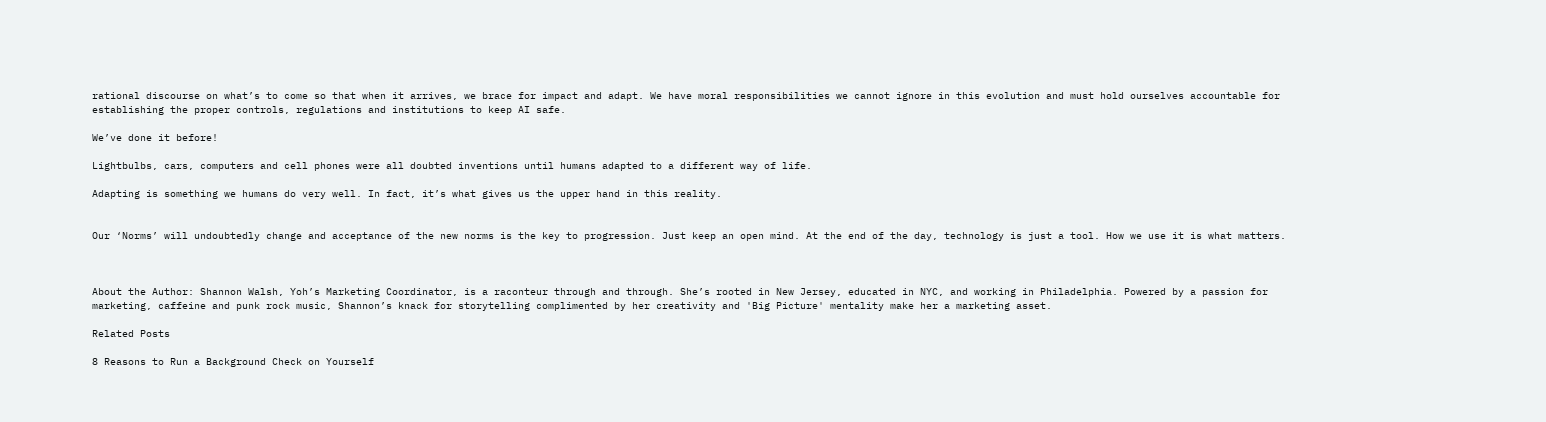rational discourse on what’s to come so that when it arrives, we brace for impact and adapt. We have moral responsibilities we cannot ignore in this evolution and must hold ourselves accountable for establishing the proper controls, regulations and institutions to keep AI safe.

We’ve done it before!

Lightbulbs, cars, computers and cell phones were all doubted inventions until humans adapted to a different way of life.

Adapting is something we humans do very well. In fact, it’s what gives us the upper hand in this reality.


Our ‘Norms’ will undoubtedly change and acceptance of the new norms is the key to progression. Just keep an open mind. At the end of the day, technology is just a tool. How we use it is what matters.



About the Author: Shannon Walsh, Yoh’s Marketing Coordinator, is a raconteur through and through. She’s rooted in New Jersey, educated in NYC, and working in Philadelphia. Powered by a passion for marketing, caffeine and punk rock music, Shannon’s knack for storytelling complimented by her creativity and 'Big Picture' mentality make her a marketing asset.

Related Posts

8 Reasons to Run a Background Check on Yourself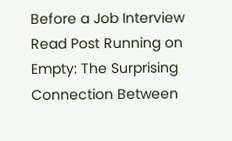Before a Job Interview Read Post Running on Empty: The Surprising Connection Between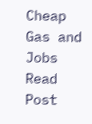Cheap Gas and Jobs Read Post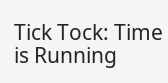Tick Tock: Time is Running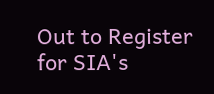Out to Register for SIA's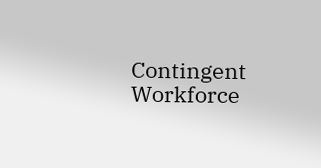Contingent Workforce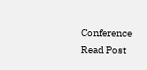Conference  Read Post